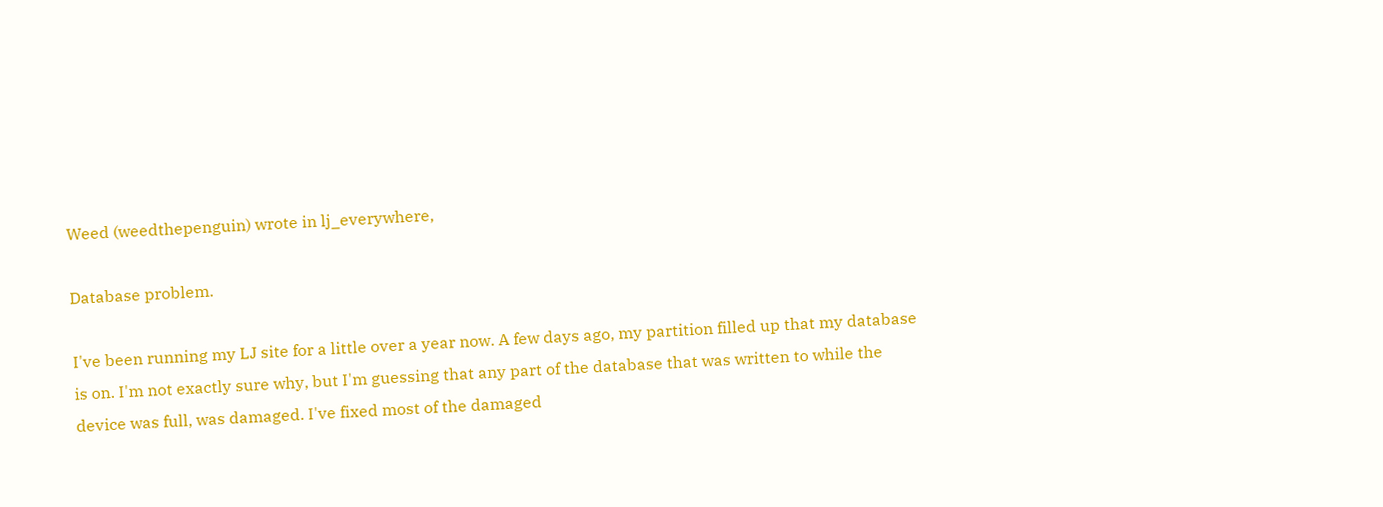Weed (weedthepenguin) wrote in lj_everywhere,

Database problem.

I've been running my LJ site for a little over a year now. A few days ago, my partition filled up that my database is on. I'm not exactly sure why, but I'm guessing that any part of the database that was written to while the device was full, was damaged. I've fixed most of the damaged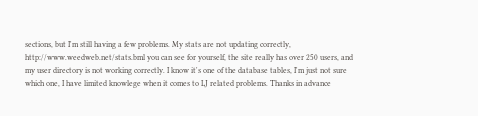sections, but I'm still having a few problems. My stats are not updating correctly, http://www.weedweb.net/stats.bml you can see for yourself, the site really has over 250 users, and my user directory is not working correctly. I know it's one of the database tables, I'm just not sure which one, I have limited knowlege when it comes to LJ related problems. Thanks in advance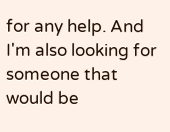for any help. And I'm also looking for someone that would be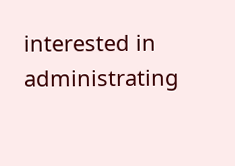interested in administrating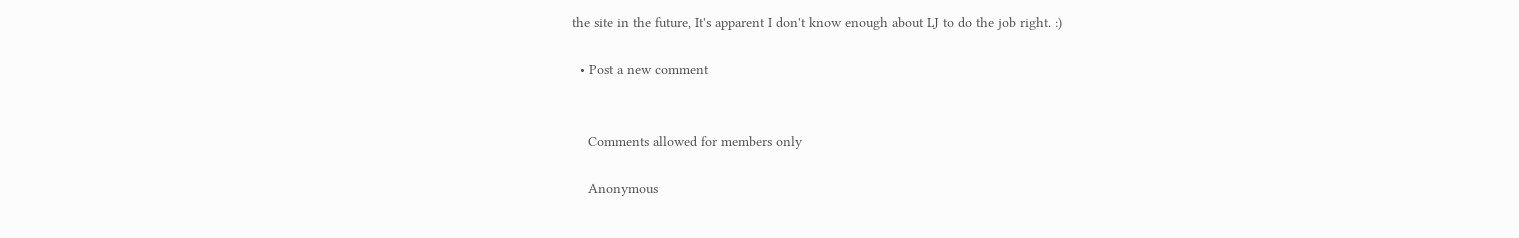the site in the future, It's apparent I don't know enough about LJ to do the job right. :)

  • Post a new comment


    Comments allowed for members only

    Anonymous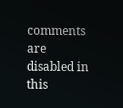comments are disabled in this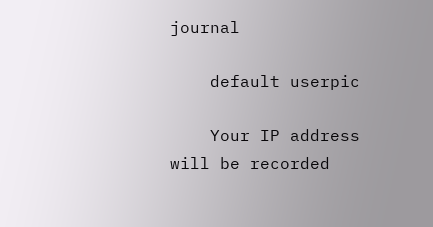journal

    default userpic

    Your IP address will be recorded